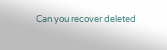Can you recover deleted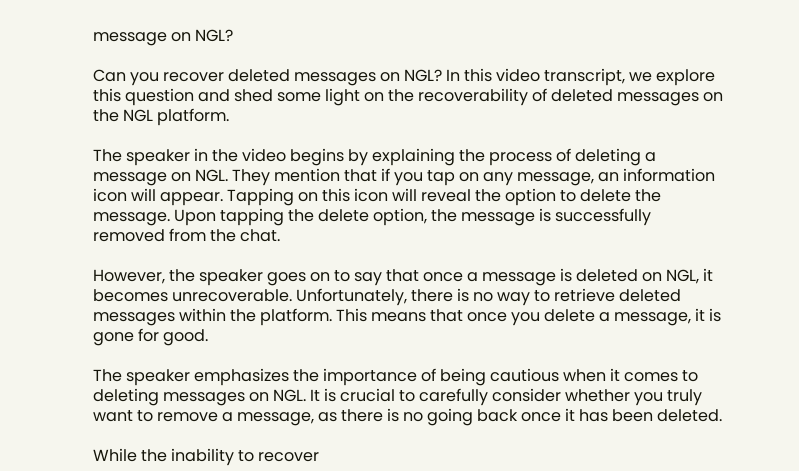message on NGL?

Can you recover deleted messages on NGL? In this video transcript, we explore this question and shed some light on the recoverability of deleted messages on the NGL platform.

The speaker in the video begins by explaining the process of deleting a message on NGL. They mention that if you tap on any message, an information icon will appear. Tapping on this icon will reveal the option to delete the message. Upon tapping the delete option, the message is successfully removed from the chat.

However, the speaker goes on to say that once a message is deleted on NGL, it becomes unrecoverable. Unfortunately, there is no way to retrieve deleted messages within the platform. This means that once you delete a message, it is gone for good.

The speaker emphasizes the importance of being cautious when it comes to deleting messages on NGL. It is crucial to carefully consider whether you truly want to remove a message, as there is no going back once it has been deleted.

While the inability to recover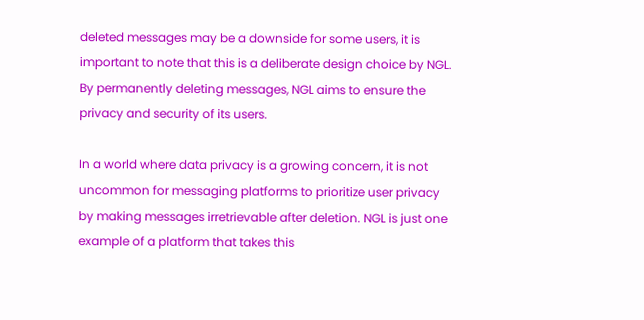deleted messages may be a downside for some users, it is important to note that this is a deliberate design choice by NGL. By permanently deleting messages, NGL aims to ensure the privacy and security of its users.

In a world where data privacy is a growing concern, it is not uncommon for messaging platforms to prioritize user privacy by making messages irretrievable after deletion. NGL is just one example of a platform that takes this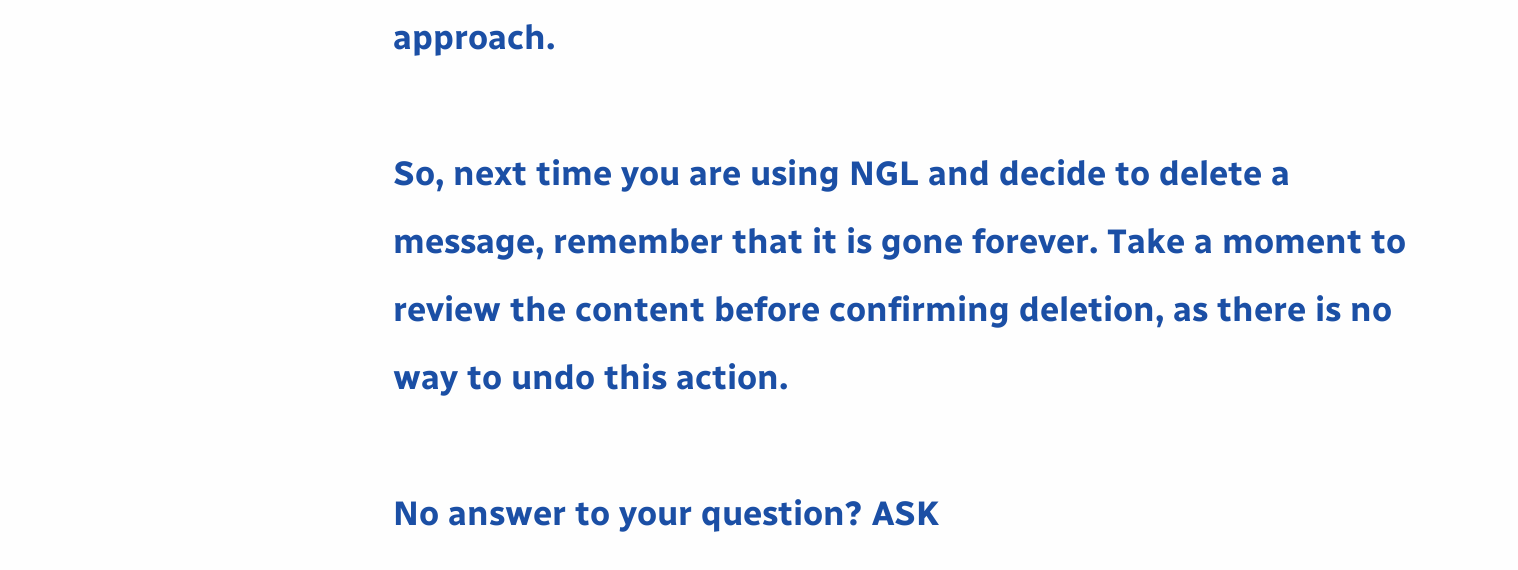approach.

So, next time you are using NGL and decide to delete a message, remember that it is gone forever. Take a moment to review the content before confirming deletion, as there is no way to undo this action.

No answer to your question? ASK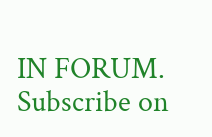IN FORUM. Subscribe on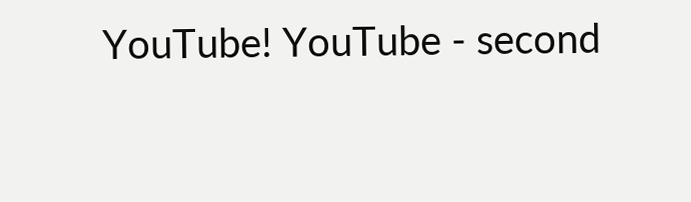YouTube! YouTube - second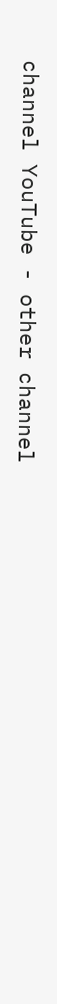channel YouTube - other channel